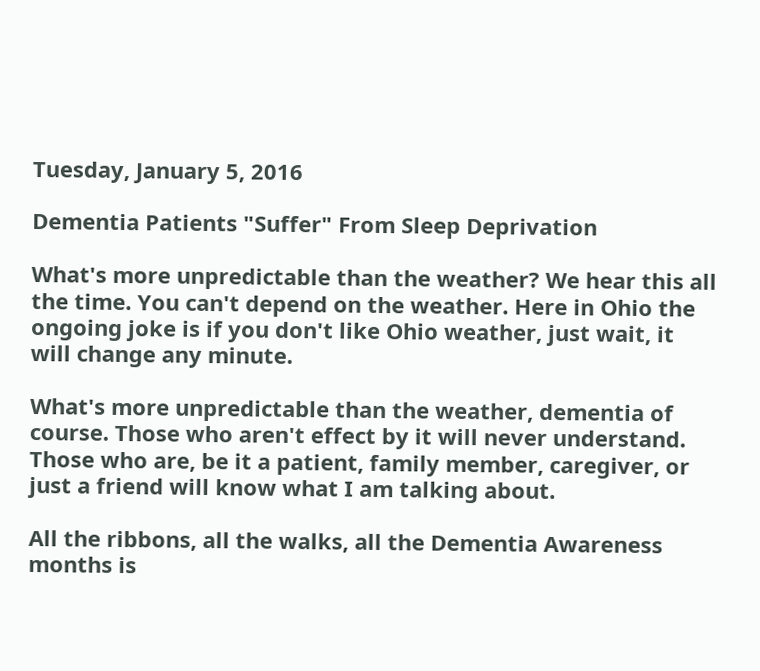Tuesday, January 5, 2016

Dementia Patients "Suffer" From Sleep Deprivation

What's more unpredictable than the weather? We hear this all the time. You can't depend on the weather. Here in Ohio the ongoing joke is if you don't like Ohio weather, just wait, it will change any minute.

What's more unpredictable than the weather, dementia of course. Those who aren't effect by it will never understand. Those who are, be it a patient, family member, caregiver, or just a friend will know what I am talking about.

All the ribbons, all the walks, all the Dementia Awareness months is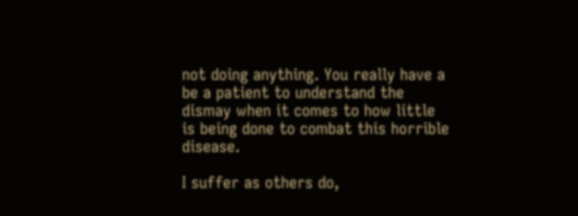not doing anything. You really have a be a patient to understand the dismay when it comes to how little is being done to combat this horrible disease.

I suffer as others do,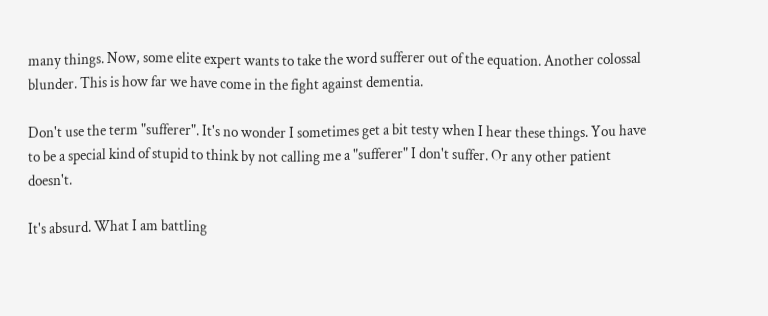many things. Now, some elite expert wants to take the word sufferer out of the equation. Another colossal blunder. This is how far we have come in the fight against dementia.

Don't use the term "sufferer". It's no wonder I sometimes get a bit testy when I hear these things. You have to be a special kind of stupid to think by not calling me a "sufferer" I don't suffer. Or any other patient doesn't.

It's absurd. What I am battling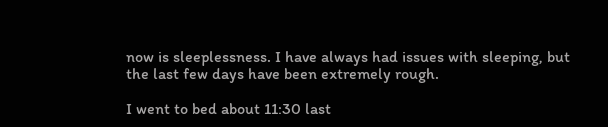now is sleeplessness. I have always had issues with sleeping, but the last few days have been extremely rough.

I went to bed about 11:30 last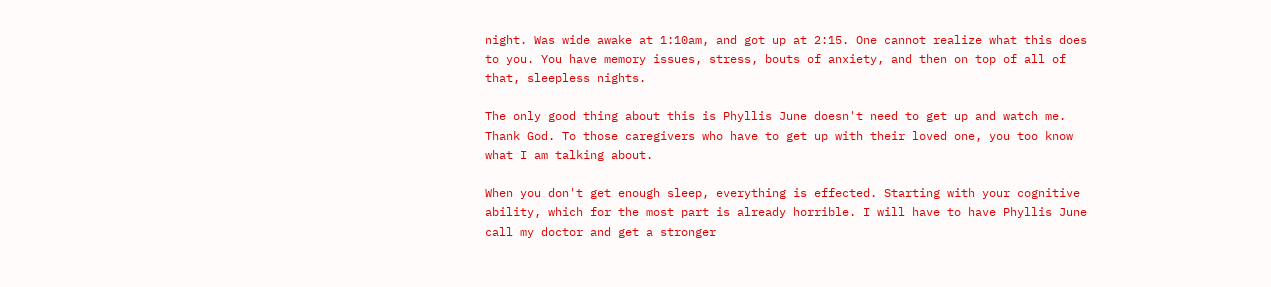night. Was wide awake at 1:10am, and got up at 2:15. One cannot realize what this does to you. You have memory issues, stress, bouts of anxiety, and then on top of all of that, sleepless nights.

The only good thing about this is Phyllis June doesn't need to get up and watch me. Thank God. To those caregivers who have to get up with their loved one, you too know what I am talking about.

When you don't get enough sleep, everything is effected. Starting with your cognitive ability, which for the most part is already horrible. I will have to have Phyllis June call my doctor and get a stronger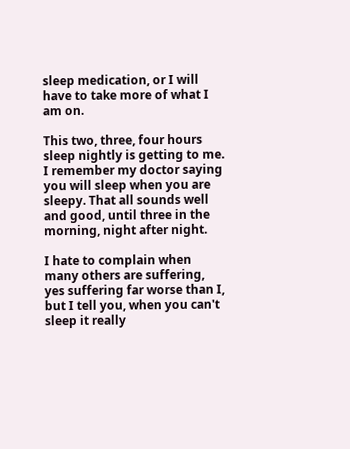sleep medication, or I will have to take more of what I am on.

This two, three, four hours sleep nightly is getting to me. I remember my doctor saying you will sleep when you are sleepy. That all sounds well and good, until three in the morning, night after night.

I hate to complain when many others are suffering, yes suffering far worse than I, but I tell you, when you can't sleep it really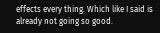effects every thing. Which like I said is already not going so good.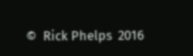©  Rick Phelps  2016